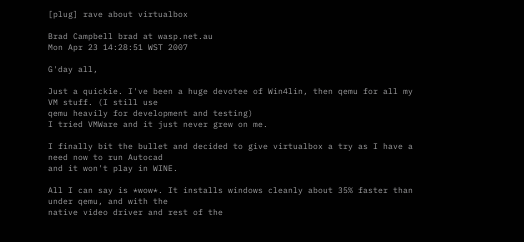[plug] rave about virtualbox

Brad Campbell brad at wasp.net.au
Mon Apr 23 14:28:51 WST 2007

G'day all,

Just a quickie. I've been a huge devotee of Win4lin, then qemu for all my VM stuff. (I still use
qemu heavily for development and testing)
I tried VMWare and it just never grew on me.

I finally bit the bullet and decided to give virtualbox a try as I have a need now to run Autocad
and it won't play in WINE.

All I can say is *wow*. It installs windows cleanly about 35% faster than under qemu, and with the
native video driver and rest of the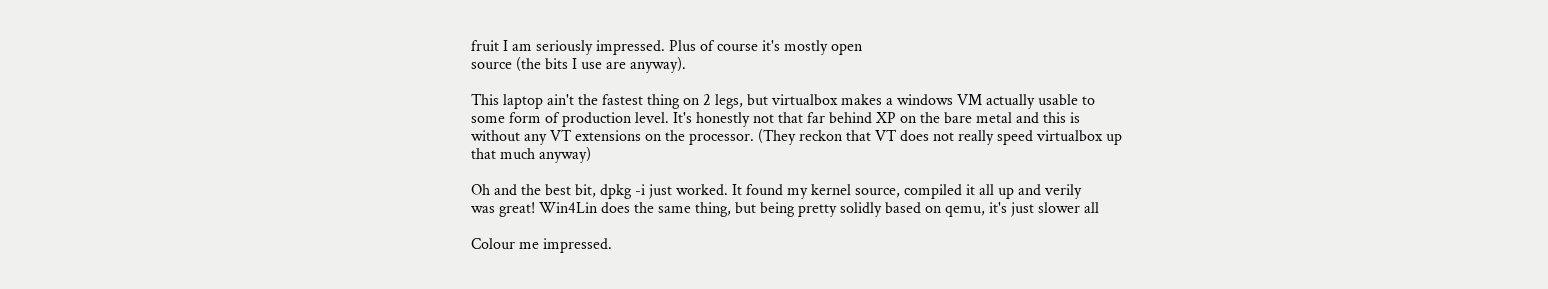fruit I am seriously impressed. Plus of course it's mostly open
source (the bits I use are anyway).

This laptop ain't the fastest thing on 2 legs, but virtualbox makes a windows VM actually usable to
some form of production level. It's honestly not that far behind XP on the bare metal and this is
without any VT extensions on the processor. (They reckon that VT does not really speed virtualbox up
that much anyway)

Oh and the best bit, dpkg -i just worked. It found my kernel source, compiled it all up and verily
was great! Win4Lin does the same thing, but being pretty solidly based on qemu, it's just slower all

Colour me impressed.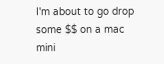I'm about to go drop some $$ on a mac mini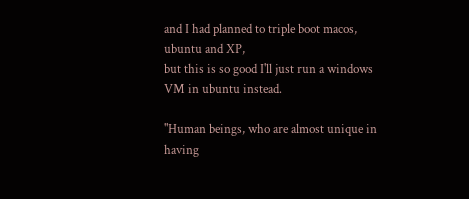and I had planned to triple boot macos, ubuntu and XP,
but this is so good I'll just run a windows VM in ubuntu instead.

"Human beings, who are almost unique in having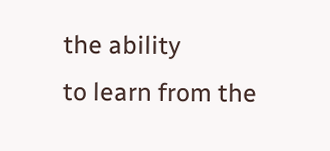the ability
to learn from the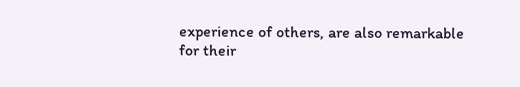experience of others, are also remarkable
for their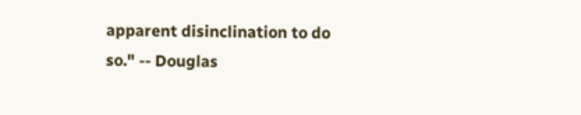apparent disinclination to do so." -- Douglas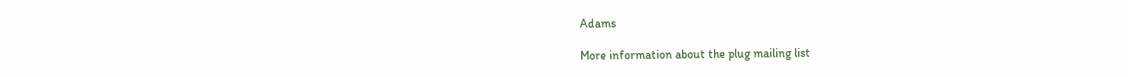Adams

More information about the plug mailing list